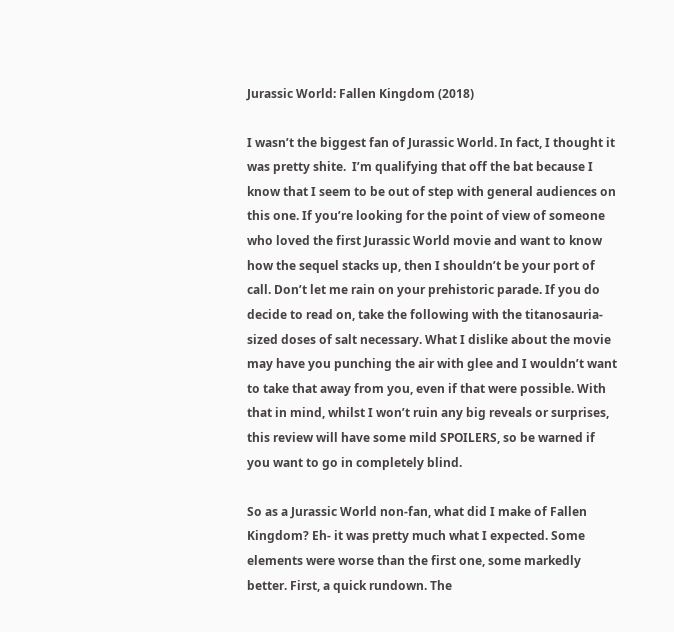Jurassic World: Fallen Kingdom (2018)

I wasn’t the biggest fan of Jurassic World. In fact, I thought it was pretty shite.  I’m qualifying that off the bat because I know that I seem to be out of step with general audiences on this one. If you’re looking for the point of view of someone who loved the first Jurassic World movie and want to know how the sequel stacks up, then I shouldn’t be your port of call. Don’t let me rain on your prehistoric parade. If you do decide to read on, take the following with the titanosauria-sized doses of salt necessary. What I dislike about the movie may have you punching the air with glee and I wouldn’t want to take that away from you, even if that were possible. With that in mind, whilst I won’t ruin any big reveals or surprises, this review will have some mild SPOILERS, so be warned if you want to go in completely blind.

So as a Jurassic World non-fan, what did I make of Fallen Kingdom? Eh- it was pretty much what I expected. Some elements were worse than the first one, some markedly better. First, a quick rundown. The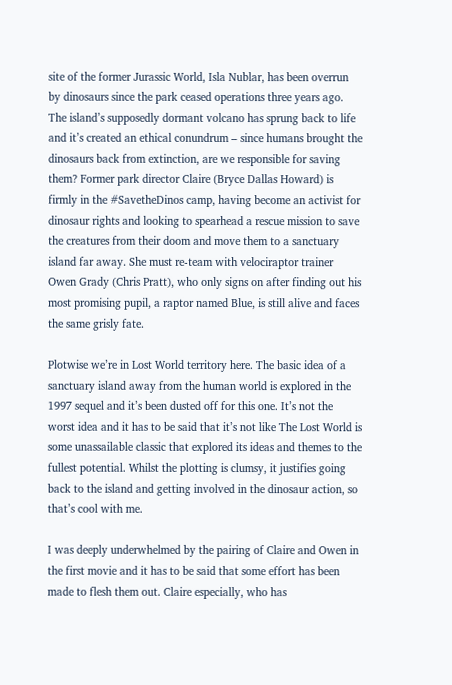site of the former Jurassic World, Isla Nublar, has been overrun by dinosaurs since the park ceased operations three years ago. The island’s supposedly dormant volcano has sprung back to life and it’s created an ethical conundrum – since humans brought the dinosaurs back from extinction, are we responsible for saving them? Former park director Claire (Bryce Dallas Howard) is firmly in the #SavetheDinos camp, having become an activist for dinosaur rights and looking to spearhead a rescue mission to save the creatures from their doom and move them to a sanctuary island far away. She must re-team with velociraptor trainer Owen Grady (Chris Pratt), who only signs on after finding out his most promising pupil, a raptor named Blue, is still alive and faces the same grisly fate.

Plotwise we’re in Lost World territory here. The basic idea of a sanctuary island away from the human world is explored in the 1997 sequel and it’s been dusted off for this one. It’s not the worst idea and it has to be said that it’s not like The Lost World is some unassailable classic that explored its ideas and themes to the fullest potential. Whilst the plotting is clumsy, it justifies going back to the island and getting involved in the dinosaur action, so that’s cool with me.

I was deeply underwhelmed by the pairing of Claire and Owen in the first movie and it has to be said that some effort has been made to flesh them out. Claire especially, who has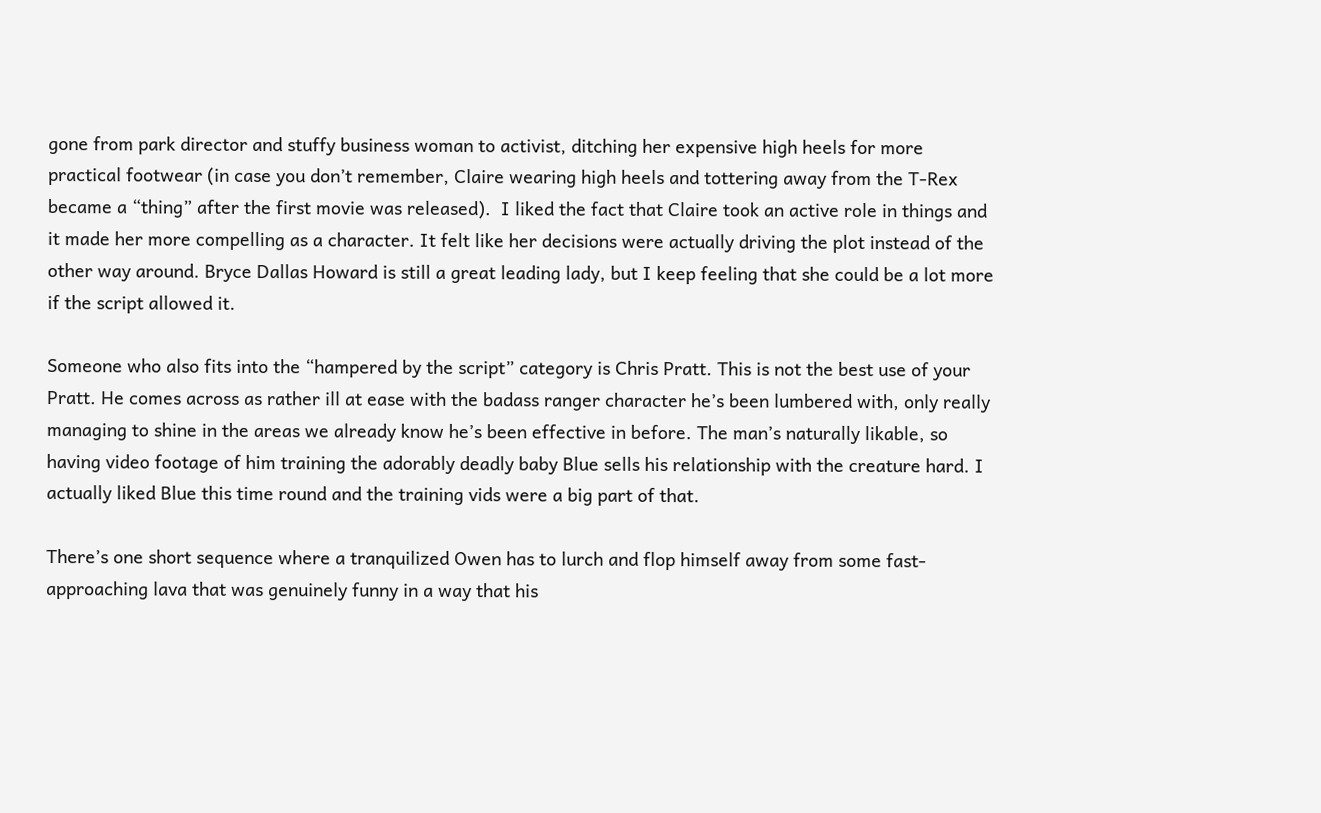gone from park director and stuffy business woman to activist, ditching her expensive high heels for more practical footwear (in case you don’t remember, Claire wearing high heels and tottering away from the T-Rex became a “thing” after the first movie was released).  I liked the fact that Claire took an active role in things and it made her more compelling as a character. It felt like her decisions were actually driving the plot instead of the other way around. Bryce Dallas Howard is still a great leading lady, but I keep feeling that she could be a lot more if the script allowed it.

Someone who also fits into the “hampered by the script” category is Chris Pratt. This is not the best use of your Pratt. He comes across as rather ill at ease with the badass ranger character he’s been lumbered with, only really managing to shine in the areas we already know he’s been effective in before. The man’s naturally likable, so having video footage of him training the adorably deadly baby Blue sells his relationship with the creature hard. I actually liked Blue this time round and the training vids were a big part of that.

There’s one short sequence where a tranquilized Owen has to lurch and flop himself away from some fast-approaching lava that was genuinely funny in a way that his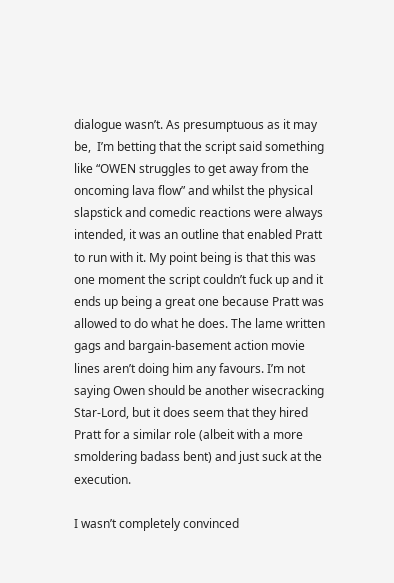dialogue wasn’t. As presumptuous as it may be,  I’m betting that the script said something like “OWEN struggles to get away from the oncoming lava flow” and whilst the physical slapstick and comedic reactions were always intended, it was an outline that enabled Pratt to run with it. My point being is that this was one moment the script couldn’t fuck up and it ends up being a great one because Pratt was allowed to do what he does. The lame written gags and bargain-basement action movie lines aren’t doing him any favours. I’m not saying Owen should be another wisecracking Star-Lord, but it does seem that they hired Pratt for a similar role (albeit with a more smoldering badass bent) and just suck at the execution.

I wasn’t completely convinced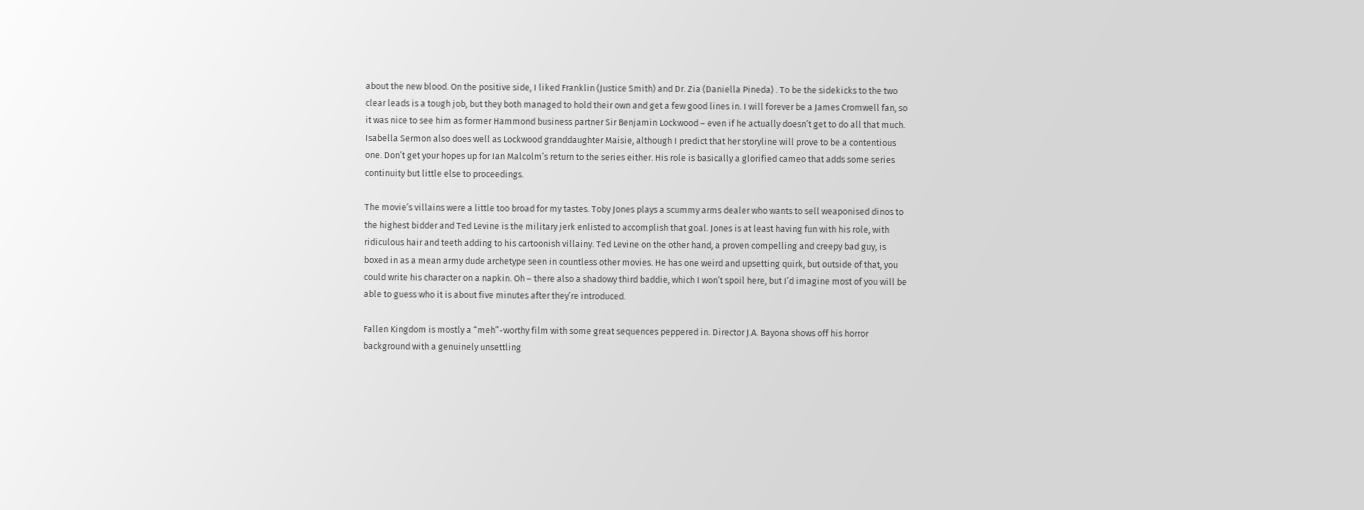about the new blood. On the positive side, I liked Franklin (Justice Smith) and Dr. Zia (Daniella Pineda) . To be the sidekicks to the two clear leads is a tough job, but they both managed to hold their own and get a few good lines in. I will forever be a James Cromwell fan, so it was nice to see him as former Hammond business partner Sir Benjamin Lockwood – even if he actually doesn’t get to do all that much. Isabella Sermon also does well as Lockwood granddaughter Maisie, although I predict that her storyline will prove to be a contentious one. Don’t get your hopes up for Ian Malcolm’s return to the series either. His role is basically a glorified cameo that adds some series continuity but little else to proceedings.

The movie’s villains were a little too broad for my tastes. Toby Jones plays a scummy arms dealer who wants to sell weaponised dinos to the highest bidder and Ted Levine is the military jerk enlisted to accomplish that goal. Jones is at least having fun with his role, with ridiculous hair and teeth adding to his cartoonish villainy. Ted Levine on the other hand, a proven compelling and creepy bad guy, is boxed in as a mean army dude archetype seen in countless other movies. He has one weird and upsetting quirk, but outside of that, you could write his character on a napkin. Oh – there also a shadowy third baddie, which I won’t spoil here, but I’d imagine most of you will be able to guess who it is about five minutes after they’re introduced.

Fallen Kingdom is mostly a “meh”-worthy film with some great sequences peppered in. Director J.A. Bayona shows off his horror background with a genuinely unsettling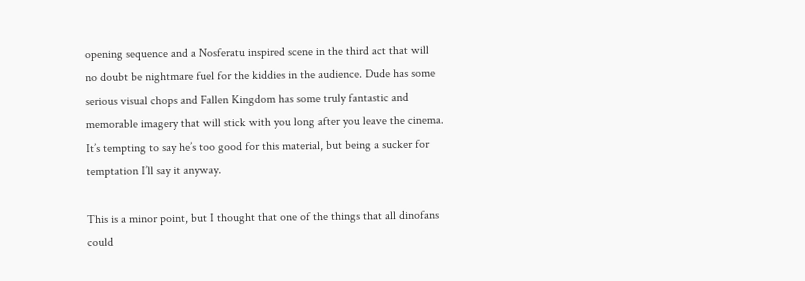opening sequence and a Nosferatu inspired scene in the third act that will no doubt be nightmare fuel for the kiddies in the audience. Dude has some serious visual chops and Fallen Kingdom has some truly fantastic and memorable imagery that will stick with you long after you leave the cinema. It’s tempting to say he’s too good for this material, but being a sucker for temptation I’ll say it anyway.

This is a minor point, but I thought that one of the things that all dinofans could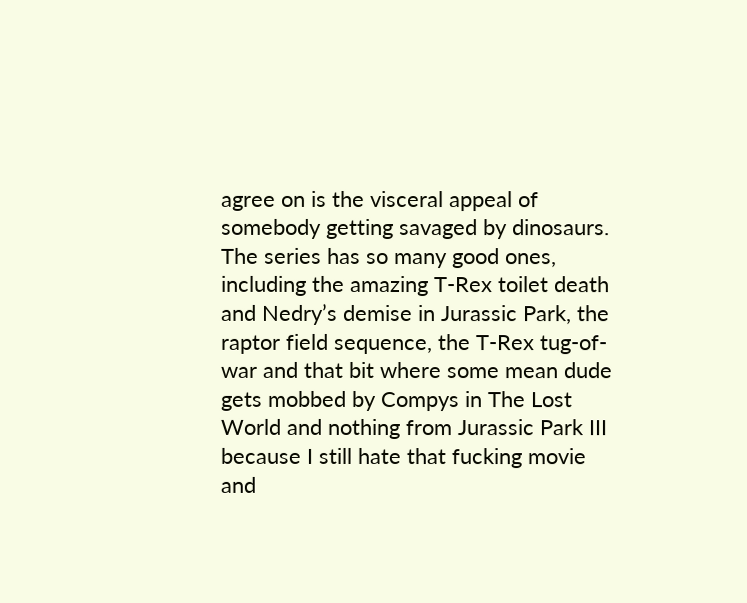agree on is the visceral appeal of somebody getting savaged by dinosaurs. The series has so many good ones, including the amazing T-Rex toilet death and Nedry’s demise in Jurassic Park, the raptor field sequence, the T-Rex tug-of-war and that bit where some mean dude gets mobbed by Compys in The Lost World and nothing from Jurassic Park III because I still hate that fucking movie and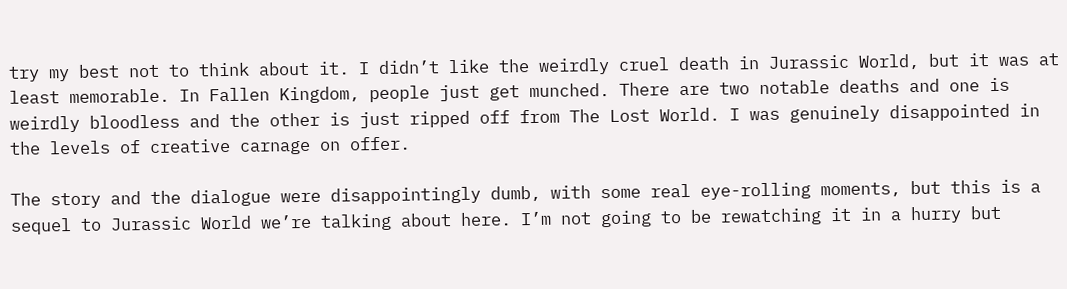try my best not to think about it. I didn’t like the weirdly cruel death in Jurassic World, but it was at least memorable. In Fallen Kingdom, people just get munched. There are two notable deaths and one is weirdly bloodless and the other is just ripped off from The Lost World. I was genuinely disappointed in the levels of creative carnage on offer.

The story and the dialogue were disappointingly dumb, with some real eye-rolling moments, but this is a sequel to Jurassic World we’re talking about here. I’m not going to be rewatching it in a hurry but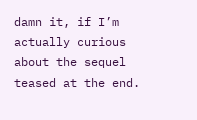damn it, if I’m actually curious about the sequel teased at the end.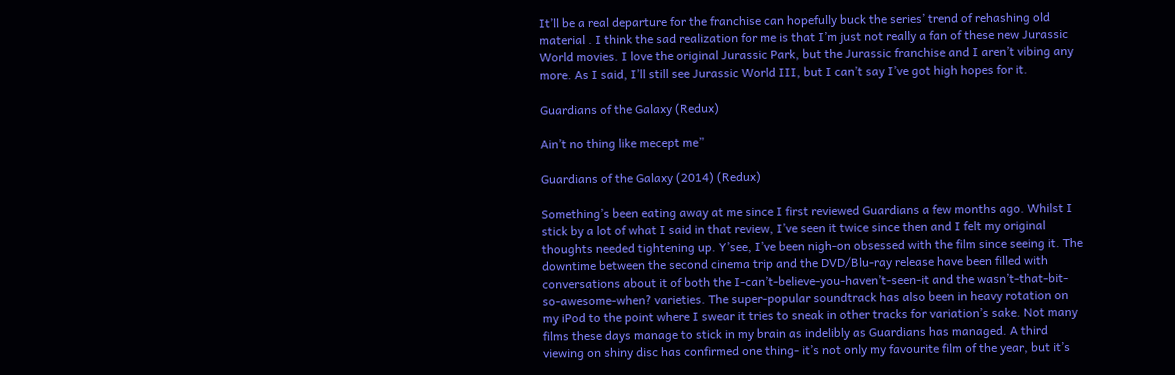It’ll be a real departure for the franchise can hopefully buck the series’ trend of rehashing old material . I think the sad realization for me is that I’m just not really a fan of these new Jurassic World movies. I love the original Jurassic Park, but the Jurassic franchise and I aren’t vibing any more. As I said, I’ll still see Jurassic World III, but I can’t say I’ve got high hopes for it.

Guardians of the Galaxy (Redux)

Ain’t no thing like mecept me”

Guardians of the Galaxy (2014) (Redux)

Something’s been eating away at me since I first reviewed Guardians a few months ago. Whilst I stick by a lot of what I said in that review, I’ve seen it twice since then and I felt my original thoughts needed tightening up. Y’see, I’ve been nigh-on obsessed with the film since seeing it. The downtime between the second cinema trip and the DVD/Blu-ray release have been filled with conversations about it of both the I-can’t-believe-you-haven’t-seen-it and the wasn’t-that-bit-so-awesome-when? varieties. The super-popular soundtrack has also been in heavy rotation on my iPod to the point where I swear it tries to sneak in other tracks for variation’s sake. Not many films these days manage to stick in my brain as indelibly as Guardians has managed. A third viewing on shiny disc has confirmed one thing- it’s not only my favourite film of the year, but it’s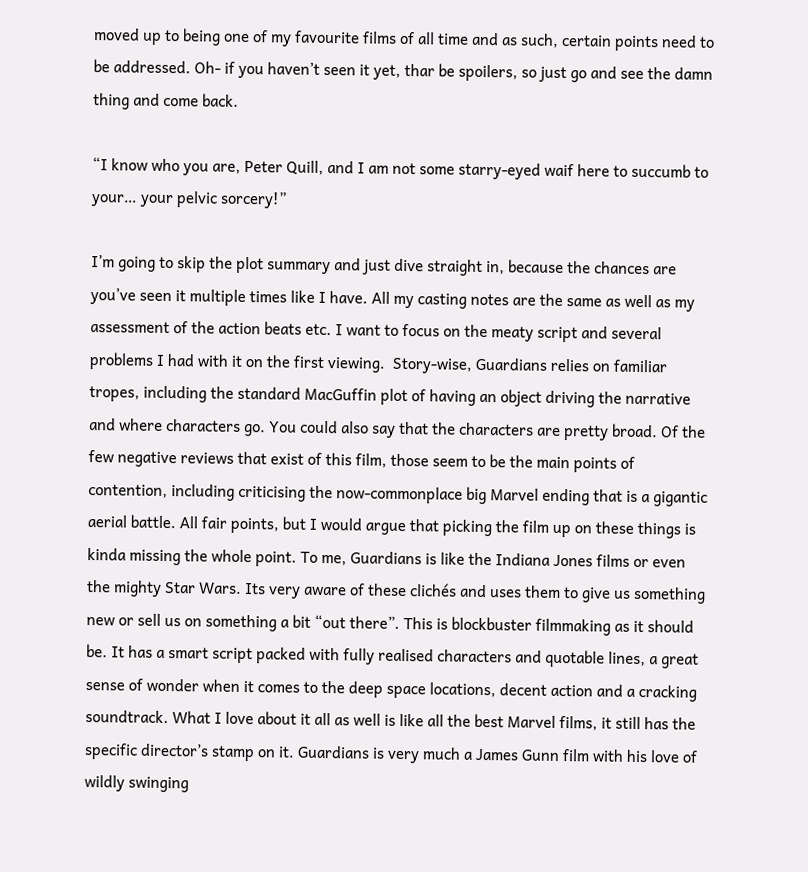moved up to being one of my favourite films of all time and as such, certain points need to be addressed. Oh- if you haven’t seen it yet, thar be spoilers, so just go and see the damn thing and come back.

“I know who you are, Peter Quill, and I am not some starry-eyed waif here to succumb to your… your pelvic sorcery!”

I’m going to skip the plot summary and just dive straight in, because the chances are you’ve seen it multiple times like I have. All my casting notes are the same as well as my assessment of the action beats etc. I want to focus on the meaty script and several problems I had with it on the first viewing.  Story-wise, Guardians relies on familiar tropes, including the standard MacGuffin plot of having an object driving the narrative and where characters go. You could also say that the characters are pretty broad. Of the few negative reviews that exist of this film, those seem to be the main points of contention, including criticising the now-commonplace big Marvel ending that is a gigantic aerial battle. All fair points, but I would argue that picking the film up on these things is kinda missing the whole point. To me, Guardians is like the Indiana Jones films or even the mighty Star Wars. Its very aware of these clichés and uses them to give us something new or sell us on something a bit “out there”. This is blockbuster filmmaking as it should be. It has a smart script packed with fully realised characters and quotable lines, a great sense of wonder when it comes to the deep space locations, decent action and a cracking soundtrack. What I love about it all as well is like all the best Marvel films, it still has the specific director’s stamp on it. Guardians is very much a James Gunn film with his love of wildly swinging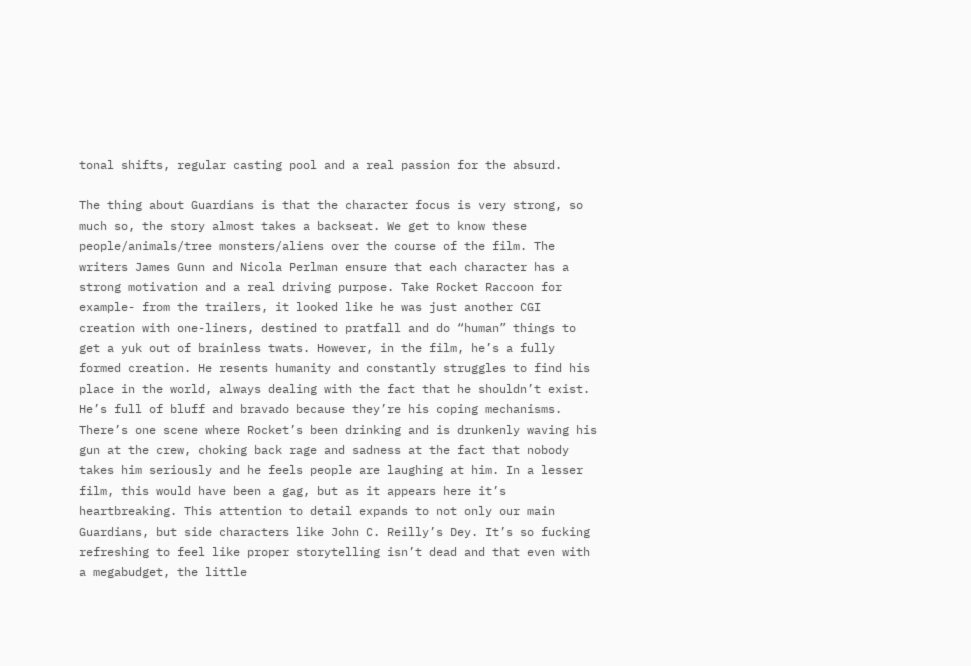tonal shifts, regular casting pool and a real passion for the absurd.

The thing about Guardians is that the character focus is very strong, so much so, the story almost takes a backseat. We get to know these people/animals/tree monsters/aliens over the course of the film. The writers James Gunn and Nicola Perlman ensure that each character has a strong motivation and a real driving purpose. Take Rocket Raccoon for example- from the trailers, it looked like he was just another CGI creation with one-liners, destined to pratfall and do “human” things to get a yuk out of brainless twats. However, in the film, he’s a fully formed creation. He resents humanity and constantly struggles to find his place in the world, always dealing with the fact that he shouldn’t exist.  He’s full of bluff and bravado because they’re his coping mechanisms. There’s one scene where Rocket’s been drinking and is drunkenly waving his gun at the crew, choking back rage and sadness at the fact that nobody takes him seriously and he feels people are laughing at him. In a lesser film, this would have been a gag, but as it appears here it’s heartbreaking. This attention to detail expands to not only our main Guardians, but side characters like John C. Reilly’s Dey. It’s so fucking refreshing to feel like proper storytelling isn’t dead and that even with a megabudget, the little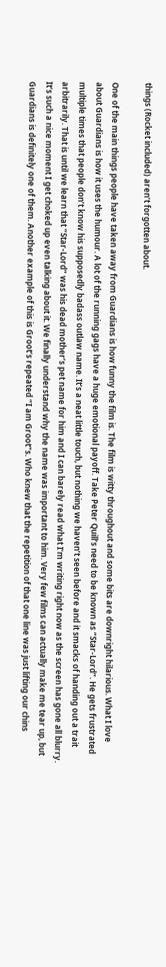things (Rocket included) aren’t forgotten about.

One of the main things people have taken away from Guardians is how funny the film is. The film is witty throughout and some bits are downright hilarious. What I love about Guardians is how it uses the humour. A lot of the running gags have a huge emotional payoff. Take Peter Quill’s need to be known as “Star-Lord”. He gets frustrated multiple times that people don’t know his supposedly badass outlaw name. It’s a neat little touch, but nothing we haven’t seen before and it smacks of handing out a trait arbitrarily. That is until we learn that “Star-Lord” was his dead mother’s pet name for him and I can barely read what I’m writing right now as the screen has gone all blurry. It’s such a nice moment I get choked up even talking about it. We finally understand why the name was important to him. Very few films can actually make me tear up, but Guardians is definitely one of them. Another example of this is Groot’s repeated “I am Groot”s. Who knew that the repetition of that one line was just lifting our chins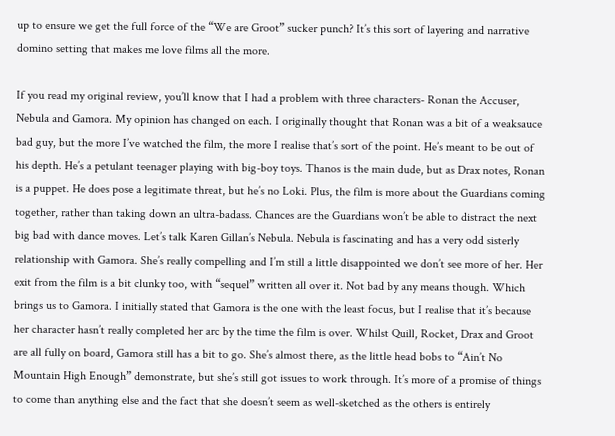up to ensure we get the full force of the “We are Groot” sucker punch? It’s this sort of layering and narrative domino setting that makes me love films all the more.

If you read my original review, you’ll know that I had a problem with three characters- Ronan the Accuser, Nebula and Gamora. My opinion has changed on each. I originally thought that Ronan was a bit of a weaksauce bad guy, but the more I’ve watched the film, the more I realise that’s sort of the point. He’s meant to be out of his depth. He’s a petulant teenager playing with big-boy toys. Thanos is the main dude, but as Drax notes, Ronan is a puppet. He does pose a legitimate threat, but he’s no Loki. Plus, the film is more about the Guardians coming together, rather than taking down an ultra-badass. Chances are the Guardians won’t be able to distract the next big bad with dance moves. Let’s talk Karen Gillan’s Nebula. Nebula is fascinating and has a very odd sisterly relationship with Gamora. She’s really compelling and I’m still a little disappointed we don’t see more of her. Her exit from the film is a bit clunky too, with “sequel” written all over it. Not bad by any means though. Which brings us to Gamora. I initially stated that Gamora is the one with the least focus, but I realise that it’s because her character hasn’t really completed her arc by the time the film is over. Whilst Quill, Rocket, Drax and Groot are all fully on board, Gamora still has a bit to go. She’s almost there, as the little head bobs to “Ain’t No Mountain High Enough” demonstrate, but she’s still got issues to work through. It’s more of a promise of things to come than anything else and the fact that she doesn’t seem as well-sketched as the others is entirely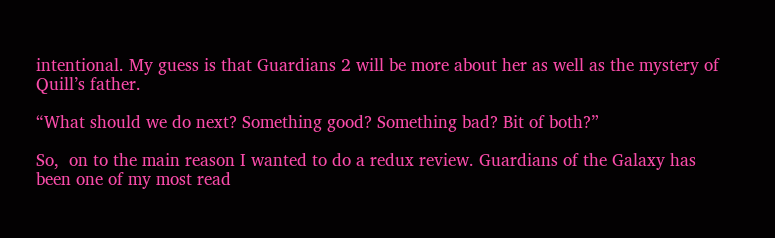intentional. My guess is that Guardians 2 will be more about her as well as the mystery of Quill’s father.

“What should we do next? Something good? Something bad? Bit of both?”

So,  on to the main reason I wanted to do a redux review. Guardians of the Galaxy has been one of my most read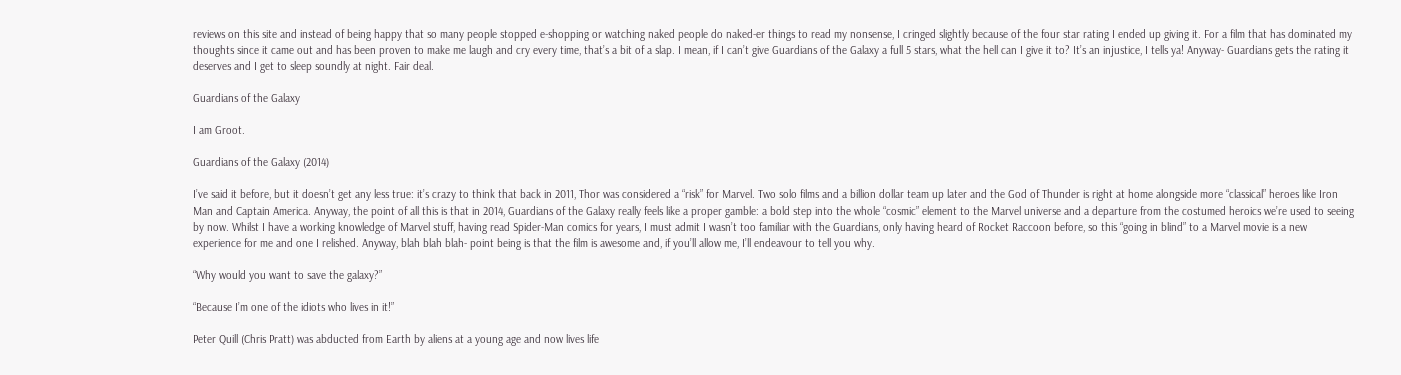reviews on this site and instead of being happy that so many people stopped e-shopping or watching naked people do naked-er things to read my nonsense, I cringed slightly because of the four star rating I ended up giving it. For a film that has dominated my thoughts since it came out and has been proven to make me laugh and cry every time, that’s a bit of a slap. I mean, if I can’t give Guardians of the Galaxy a full 5 stars, what the hell can I give it to? It’s an injustice, I tells ya! Anyway- Guardians gets the rating it deserves and I get to sleep soundly at night. Fair deal.

Guardians of the Galaxy

I am Groot.

Guardians of the Galaxy (2014)

I’ve said it before, but it doesn’t get any less true: it’s crazy to think that back in 2011, Thor was considered a “risk” for Marvel. Two solo films and a billion dollar team up later and the God of Thunder is right at home alongside more “classical” heroes like Iron Man and Captain America. Anyway, the point of all this is that in 2014, Guardians of the Galaxy really feels like a proper gamble: a bold step into the whole “cosmic” element to the Marvel universe and a departure from the costumed heroics we’re used to seeing by now. Whilst I have a working knowledge of Marvel stuff, having read Spider-Man comics for years, I must admit I wasn’t too familiar with the Guardians, only having heard of Rocket Raccoon before, so this “going in blind” to a Marvel movie is a new experience for me and one I relished. Anyway, blah blah blah- point being is that the film is awesome and, if you’ll allow me, I’ll endeavour to tell you why.

“Why would you want to save the galaxy?”

“Because I’m one of the idiots who lives in it!”

Peter Quill (Chris Pratt) was abducted from Earth by aliens at a young age and now lives life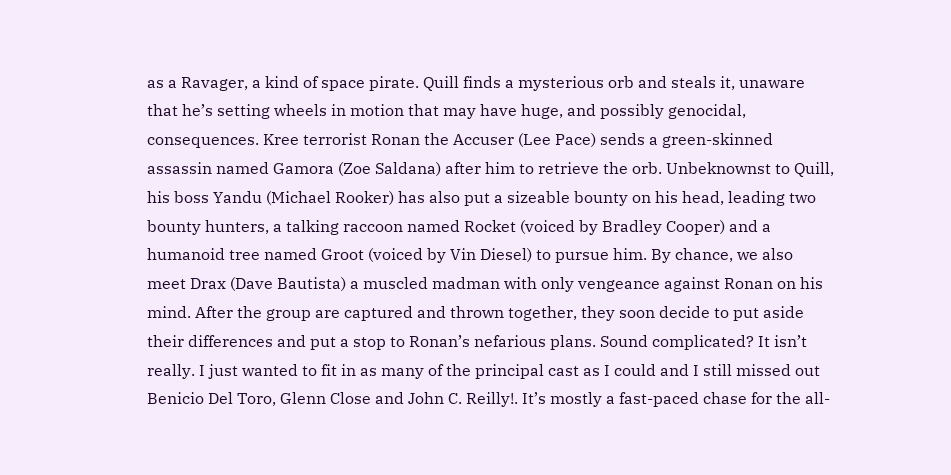as a Ravager, a kind of space pirate. Quill finds a mysterious orb and steals it, unaware that he’s setting wheels in motion that may have huge, and possibly genocidal, consequences. Kree terrorist Ronan the Accuser (Lee Pace) sends a green-skinned assassin named Gamora (Zoe Saldana) after him to retrieve the orb. Unbeknownst to Quill, his boss Yandu (Michael Rooker) has also put a sizeable bounty on his head, leading two bounty hunters, a talking raccoon named Rocket (voiced by Bradley Cooper) and a humanoid tree named Groot (voiced by Vin Diesel) to pursue him. By chance, we also meet Drax (Dave Bautista) a muscled madman with only vengeance against Ronan on his mind. After the group are captured and thrown together, they soon decide to put aside their differences and put a stop to Ronan’s nefarious plans. Sound complicated? It isn’t really. I just wanted to fit in as many of the principal cast as I could and I still missed out Benicio Del Toro, Glenn Close and John C. Reilly!. It’s mostly a fast-paced chase for the all-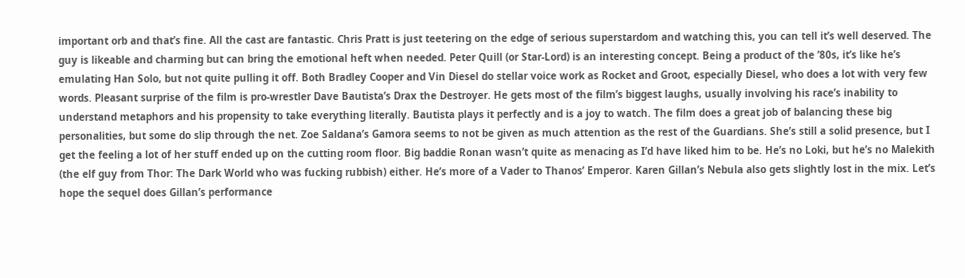important orb and that’s fine. All the cast are fantastic. Chris Pratt is just teetering on the edge of serious superstardom and watching this, you can tell it’s well deserved. The guy is likeable and charming but can bring the emotional heft when needed. Peter Quill (or Star-Lord) is an interesting concept. Being a product of the ’80s, it’s like he’s emulating Han Solo, but not quite pulling it off. Both Bradley Cooper and Vin Diesel do stellar voice work as Rocket and Groot, especially Diesel, who does a lot with very few words. Pleasant surprise of the film is pro-wrestler Dave Bautista’s Drax the Destroyer. He gets most of the film’s biggest laughs, usually involving his race’s inability to understand metaphors and his propensity to take everything literally. Bautista plays it perfectly and is a joy to watch. The film does a great job of balancing these big personalities, but some do slip through the net. Zoe Saldana’s Gamora seems to not be given as much attention as the rest of the Guardians. She’s still a solid presence, but I get the feeling a lot of her stuff ended up on the cutting room floor. Big baddie Ronan wasn’t quite as menacing as I’d have liked him to be. He’s no Loki, but he’s no Malekith (the elf guy from Thor: The Dark World who was fucking rubbish) either. He’s more of a Vader to Thanos’ Emperor. Karen Gillan’s Nebula also gets slightly lost in the mix. Let’s hope the sequel does Gillan’s performance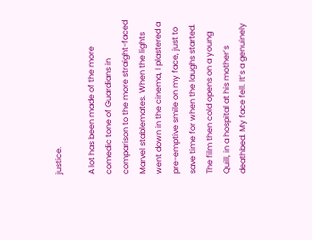justice.

A lot has been made of the more comedic tone of Guardians in comparison to the more straight-faced Marvel stablemates. When the lights went down in the cinema, I plastered a pre-emptive smile on my face, just to save time for when the laughs started. The film then cold opens on a young Quill, in a hospital at his mother’s deathbed. My face fell. It’s a genuinely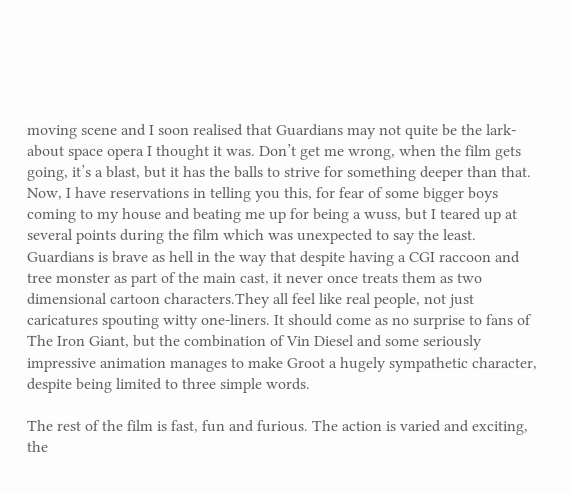moving scene and I soon realised that Guardians may not quite be the lark-about space opera I thought it was. Don’t get me wrong, when the film gets going, it’s a blast, but it has the balls to strive for something deeper than that. Now, I have reservations in telling you this, for fear of some bigger boys coming to my house and beating me up for being a wuss, but I teared up at several points during the film which was unexpected to say the least. Guardians is brave as hell in the way that despite having a CGI raccoon and tree monster as part of the main cast, it never once treats them as two dimensional cartoon characters.They all feel like real people, not just caricatures spouting witty one-liners. It should come as no surprise to fans of The Iron Giant, but the combination of Vin Diesel and some seriously impressive animation manages to make Groot a hugely sympathetic character, despite being limited to three simple words.

The rest of the film is fast, fun and furious. The action is varied and exciting, the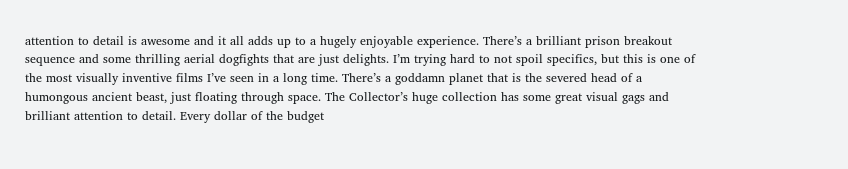attention to detail is awesome and it all adds up to a hugely enjoyable experience. There’s a brilliant prison breakout sequence and some thrilling aerial dogfights that are just delights. I’m trying hard to not spoil specifics, but this is one of the most visually inventive films I’ve seen in a long time. There’s a goddamn planet that is the severed head of a humongous ancient beast, just floating through space. The Collector’s huge collection has some great visual gags and brilliant attention to detail. Every dollar of the budget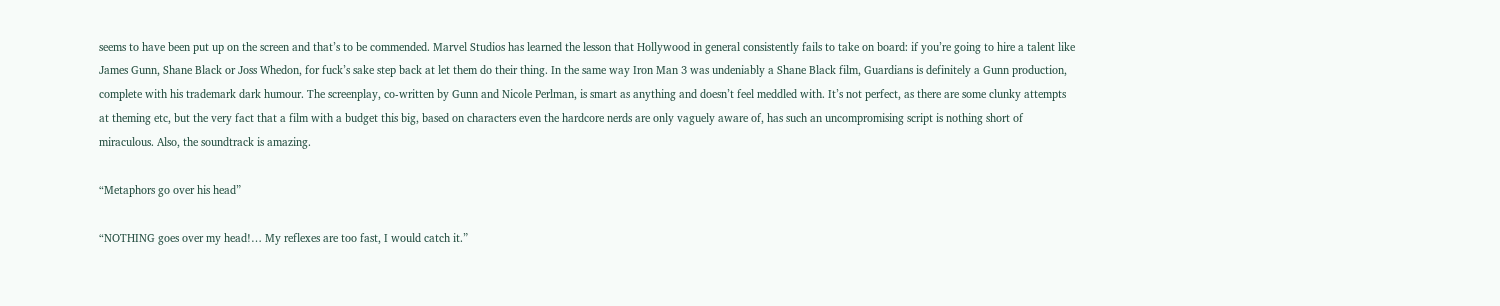seems to have been put up on the screen and that’s to be commended. Marvel Studios has learned the lesson that Hollywood in general consistently fails to take on board: if you’re going to hire a talent like James Gunn, Shane Black or Joss Whedon, for fuck’s sake step back at let them do their thing. In the same way Iron Man 3 was undeniably a Shane Black film, Guardians is definitely a Gunn production, complete with his trademark dark humour. The screenplay, co-written by Gunn and Nicole Perlman, is smart as anything and doesn’t feel meddled with. It’s not perfect, as there are some clunky attempts at theming etc, but the very fact that a film with a budget this big, based on characters even the hardcore nerds are only vaguely aware of, has such an uncompromising script is nothing short of miraculous. Also, the soundtrack is amazing.

“Metaphors go over his head”

“NOTHING goes over my head!… My reflexes are too fast, I would catch it.”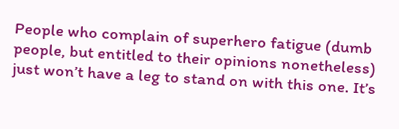People who complain of superhero fatigue (dumb people, but entitled to their opinions nonetheless) just won’t have a leg to stand on with this one. It’s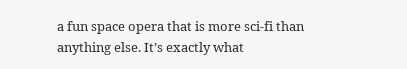a fun space opera that is more sci-fi than anything else. It’s exactly what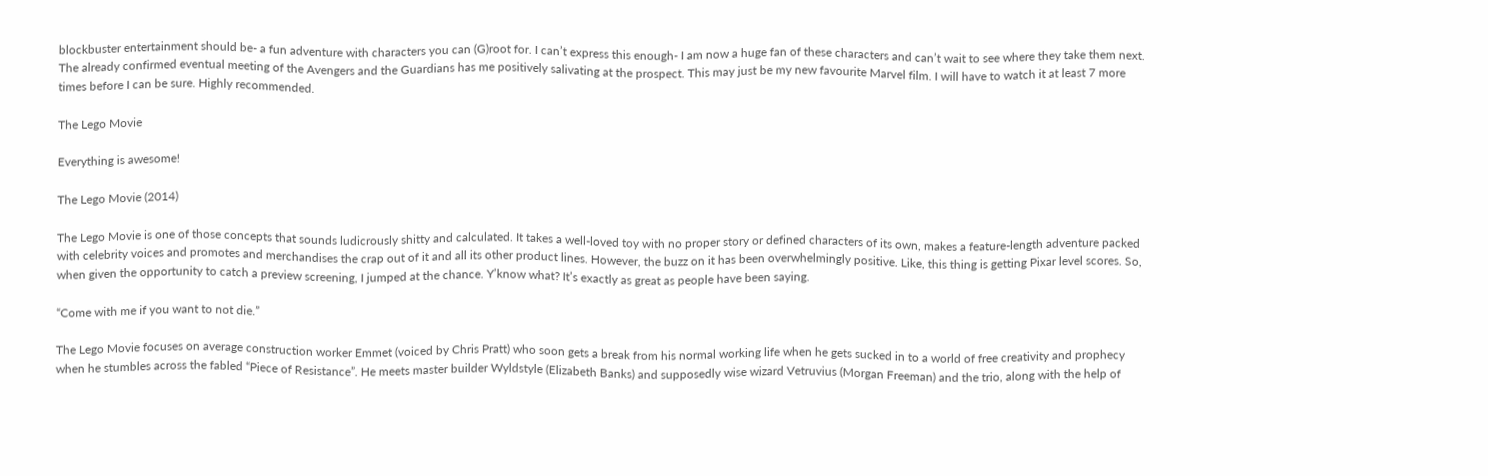blockbuster entertainment should be- a fun adventure with characters you can (G)root for. I can’t express this enough- I am now a huge fan of these characters and can’t wait to see where they take them next. The already confirmed eventual meeting of the Avengers and the Guardians has me positively salivating at the prospect. This may just be my new favourite Marvel film. I will have to watch it at least 7 more times before I can be sure. Highly recommended.

The Lego Movie

Everything is awesome!

The Lego Movie (2014)

The Lego Movie is one of those concepts that sounds ludicrously shitty and calculated. It takes a well-loved toy with no proper story or defined characters of its own, makes a feature-length adventure packed with celebrity voices and promotes and merchandises the crap out of it and all its other product lines. However, the buzz on it has been overwhelmingly positive. Like, this thing is getting Pixar level scores. So, when given the opportunity to catch a preview screening, I jumped at the chance. Y’know what? It’s exactly as great as people have been saying.

“Come with me if you want to not die.”

The Lego Movie focuses on average construction worker Emmet (voiced by Chris Pratt) who soon gets a break from his normal working life when he gets sucked in to a world of free creativity and prophecy when he stumbles across the fabled “Piece of Resistance”. He meets master builder Wyldstyle (Elizabeth Banks) and supposedly wise wizard Vetruvius (Morgan Freeman) and the trio, along with the help of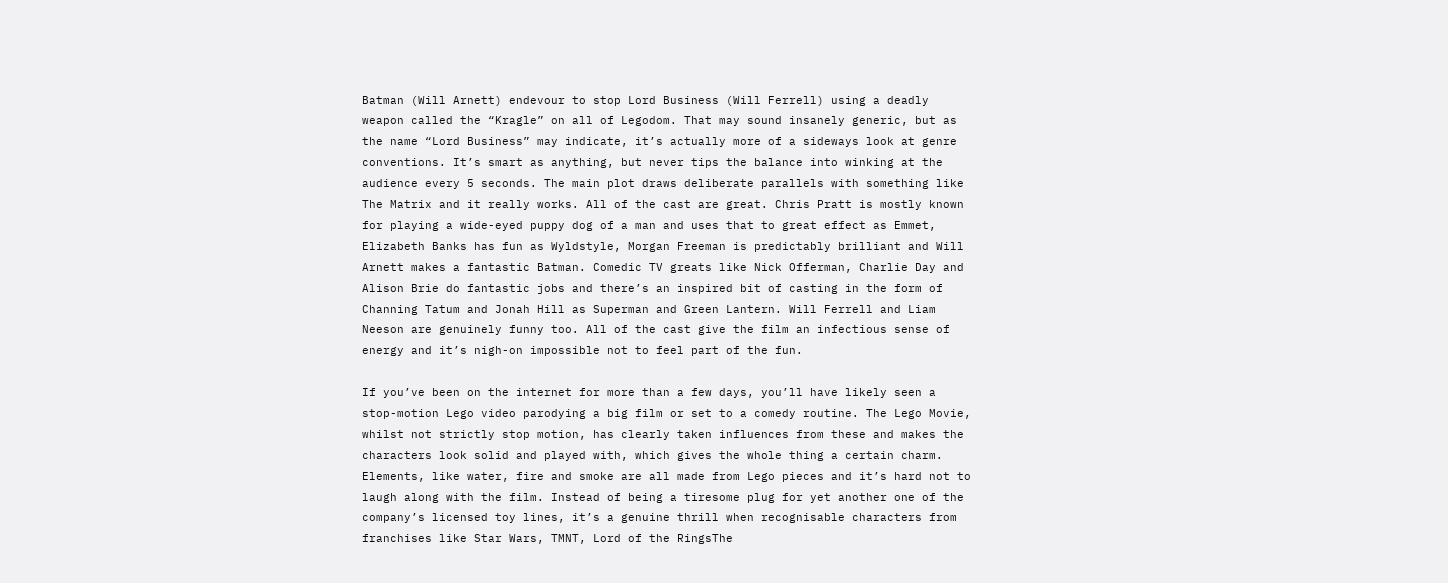Batman (Will Arnett) endevour to stop Lord Business (Will Ferrell) using a deadly weapon called the “Kragle” on all of Legodom. That may sound insanely generic, but as the name “Lord Business” may indicate, it’s actually more of a sideways look at genre conventions. It’s smart as anything, but never tips the balance into winking at the audience every 5 seconds. The main plot draws deliberate parallels with something like The Matrix and it really works. All of the cast are great. Chris Pratt is mostly known for playing a wide-eyed puppy dog of a man and uses that to great effect as Emmet, Elizabeth Banks has fun as Wyldstyle, Morgan Freeman is predictably brilliant and Will Arnett makes a fantastic Batman. Comedic TV greats like Nick Offerman, Charlie Day and Alison Brie do fantastic jobs and there’s an inspired bit of casting in the form of Channing Tatum and Jonah Hill as Superman and Green Lantern. Will Ferrell and Liam Neeson are genuinely funny too. All of the cast give the film an infectious sense of energy and it’s nigh-on impossible not to feel part of the fun.

If you’ve been on the internet for more than a few days, you’ll have likely seen a stop-motion Lego video parodying a big film or set to a comedy routine. The Lego Movie, whilst not strictly stop motion, has clearly taken influences from these and makes the characters look solid and played with, which gives the whole thing a certain charm. Elements, like water, fire and smoke are all made from Lego pieces and it’s hard not to laugh along with the film. Instead of being a tiresome plug for yet another one of the company’s licensed toy lines, it’s a genuine thrill when recognisable characters from franchises like Star Wars, TMNT, Lord of the RingsThe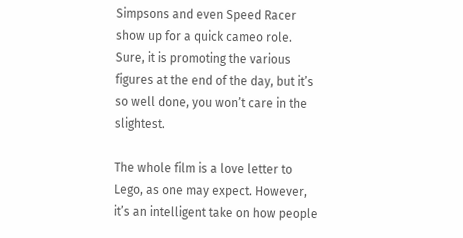Simpsons and even Speed Racer show up for a quick cameo role. Sure, it is promoting the various figures at the end of the day, but it’s so well done, you won’t care in the slightest.

The whole film is a love letter to Lego, as one may expect. However, it’s an intelligent take on how people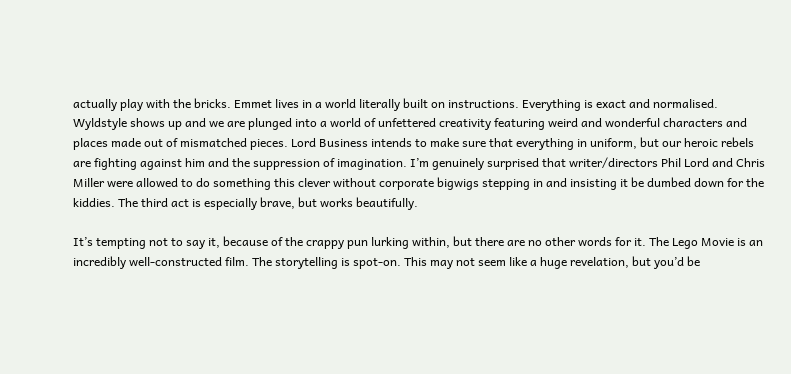actually play with the bricks. Emmet lives in a world literally built on instructions. Everything is exact and normalised. Wyldstyle shows up and we are plunged into a world of unfettered creativity featuring weird and wonderful characters and places made out of mismatched pieces. Lord Business intends to make sure that everything in uniform, but our heroic rebels are fighting against him and the suppression of imagination. I’m genuinely surprised that writer/directors Phil Lord and Chris Miller were allowed to do something this clever without corporate bigwigs stepping in and insisting it be dumbed down for the kiddies. The third act is especially brave, but works beautifully.

It’s tempting not to say it, because of the crappy pun lurking within, but there are no other words for it. The Lego Movie is an incredibly well-constructed film. The storytelling is spot-on. This may not seem like a huge revelation, but you’d be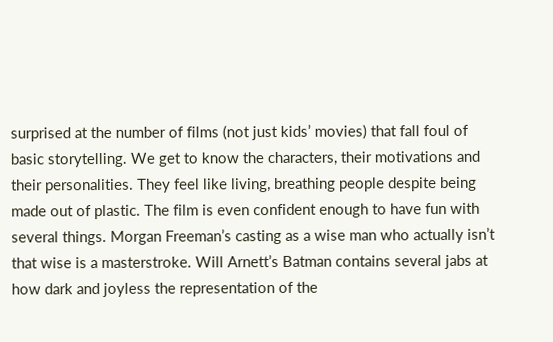surprised at the number of films (not just kids’ movies) that fall foul of basic storytelling. We get to know the characters, their motivations and their personalities. They feel like living, breathing people despite being made out of plastic. The film is even confident enough to have fun with several things. Morgan Freeman’s casting as a wise man who actually isn’t that wise is a masterstroke. Will Arnett’s Batman contains several jabs at how dark and joyless the representation of the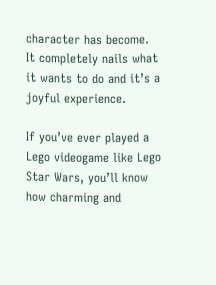character has become. It completely nails what it wants to do and it’s a joyful experience.

If you’ve ever played a Lego videogame like Lego Star Wars, you’ll know how charming and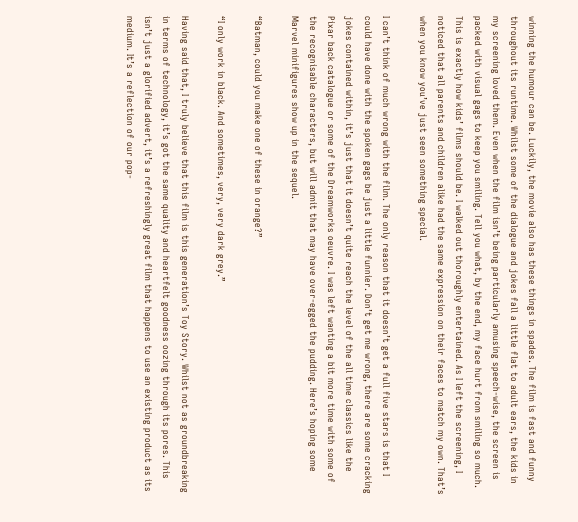winning the humour can be. Luckily, the movie also has these things in spades. The film is fast and funny throughout its runtime. Whilst some of the dialogue and jokes fall a little flat to adult ears, the kids in my screening loved them. Even when the film isn’t being particularly amusing speech-wise, the screen is packed with visual gags to keep you smiling. Tell you what, by the end, my face hurt from smiling so much. This is exactly how kids’ films should be. I walked out thoroughly entertained. As I left the screening, I noticed that all parents and children alike had the same expression on their faces to match my own. That’s when you know you’ve just seen something special.

I can’t think of much wrong with the film. The only reason that it doesn’t get a full five stars is that I could have done with the spoken gags be just a little funnier. Don’t get me wrong, there are some cracking jokes contained within, it’s just that it doesn’t quite reach the level of the all time classics like the Pixar back catalogue or some of the Dreamworks oeuvre. I was left wanting a bit more time with some of the recognisable characters, but will admit that may have over-egged the pudding. Here’s hoping some Marvel minifigures show up in the sequel.

“Batman, could you make one of these in orange?”

“I only work in black. And sometimes, very, very dark grey.”

Having said that, I truly believe that this film is this generation’s Toy Story. Whilst not as groundbreaking in terms of technology, it’s got the same quality and heartfelt goodness oozing through its pores. This isn’t just a glorified advert, it’s a refreshingly great film that happens to use an existing product as its medium. It’s a reflection of our pop-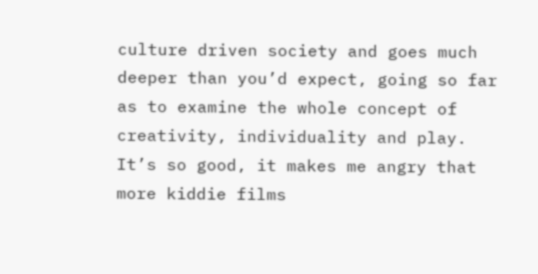culture driven society and goes much deeper than you’d expect, going so far as to examine the whole concept of creativity, individuality and play. It’s so good, it makes me angry that more kiddie films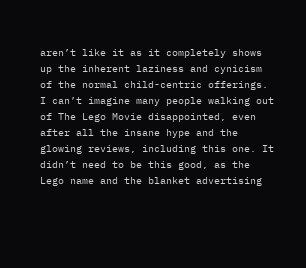aren’t like it as it completely shows up the inherent laziness and cynicism of the normal child-centric offerings. I can’t imagine many people walking out of The Lego Movie disappointed, even after all the insane hype and the glowing reviews, including this one. It didn’t need to be this good, as the Lego name and the blanket advertising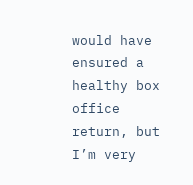would have ensured a healthy box office return, but I’m very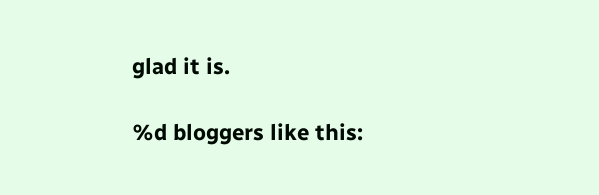glad it is.

%d bloggers like this: